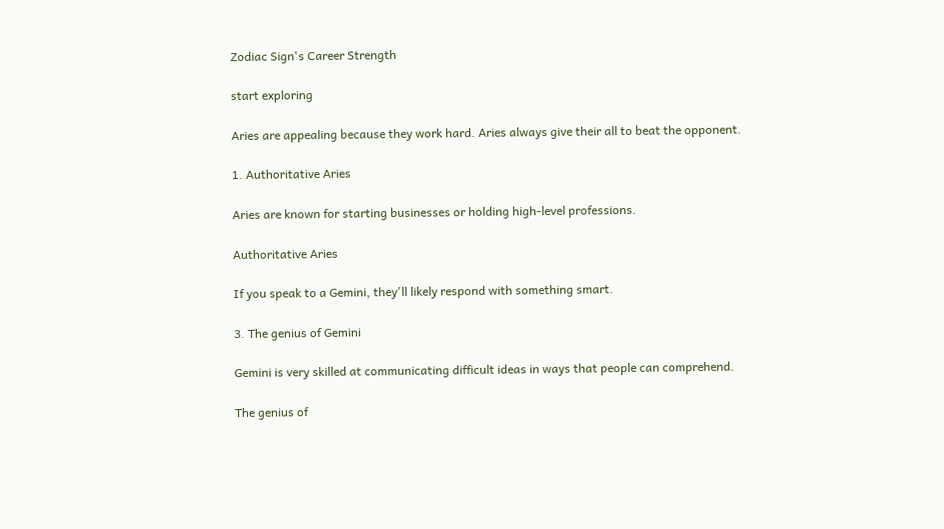Zodiac Sign's Career Strength

start exploring

Aries are appealing because they work hard. Aries always give their all to beat the opponent.

1. Authoritative Aries

Aries are known for starting businesses or holding high-level professions.

Authoritative Aries

If you speak to a Gemini, they'll likely respond with something smart.

3. The genius of Gemini

Gemini is very skilled at communicating difficult ideas in ways that people can comprehend.

The genius of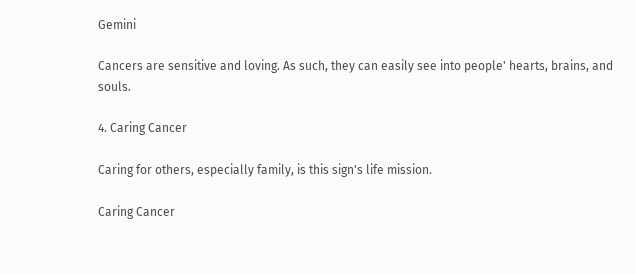Gemini

Cancers are sensitive and loving. As such, they can easily see into people' hearts, brains, and souls.

4. Caring Cancer

Caring for others, especially family, is this sign's life mission.

Caring Cancer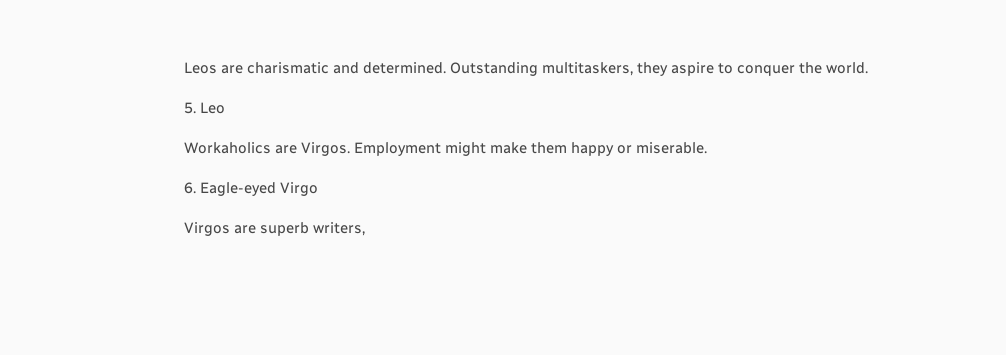Leos are charismatic and determined. Outstanding multitaskers, they aspire to conquer the world.

5. Leo

Workaholics are Virgos. Employment might make them happy or miserable.

6. Eagle-eyed Virgo

Virgos are superb writers,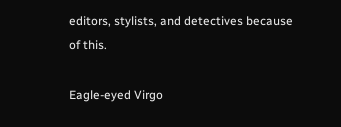editors, stylists, and detectives because of this.

Eagle-eyed Virgo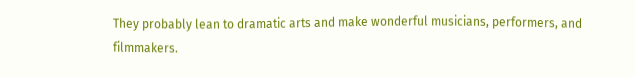They probably lean to dramatic arts and make wonderful musicians, performers, and filmmakers.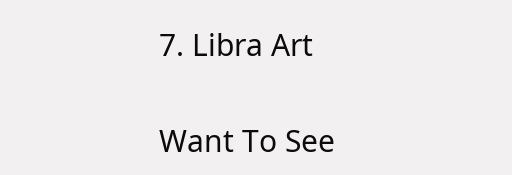7. Libra Art

Want To See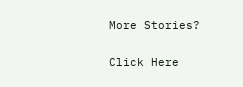More Stories?

Click Here